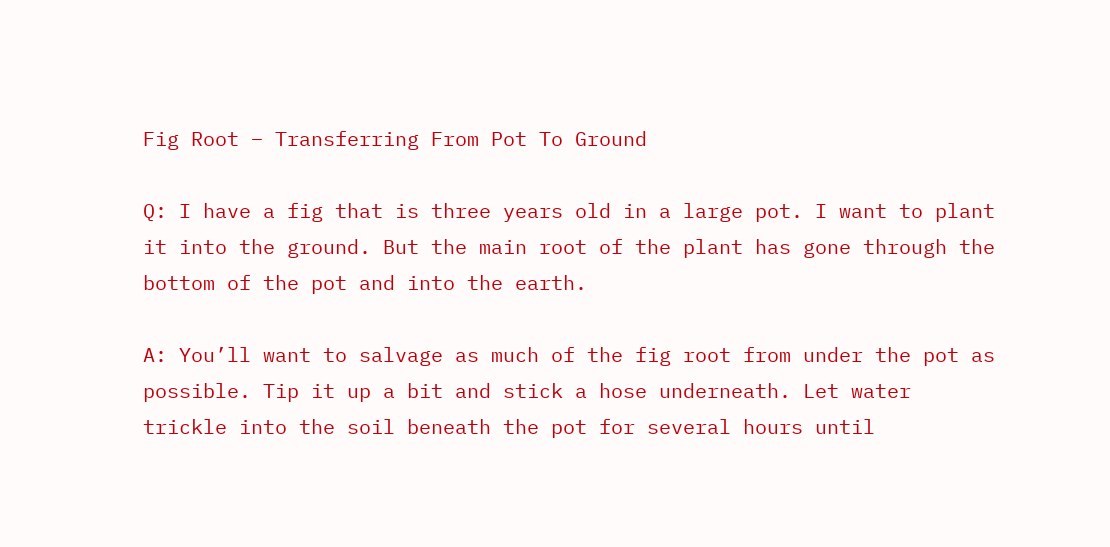Fig Root – Transferring From Pot To Ground

Q: I have a fig that is three years old in a large pot. I want to plant it into the ground. But the main root of the plant has gone through the bottom of the pot and into the earth.

A: You’ll want to salvage as much of the fig root from under the pot as possible. Tip it up a bit and stick a hose underneath. Let water trickle into the soil beneath the pot for several hours until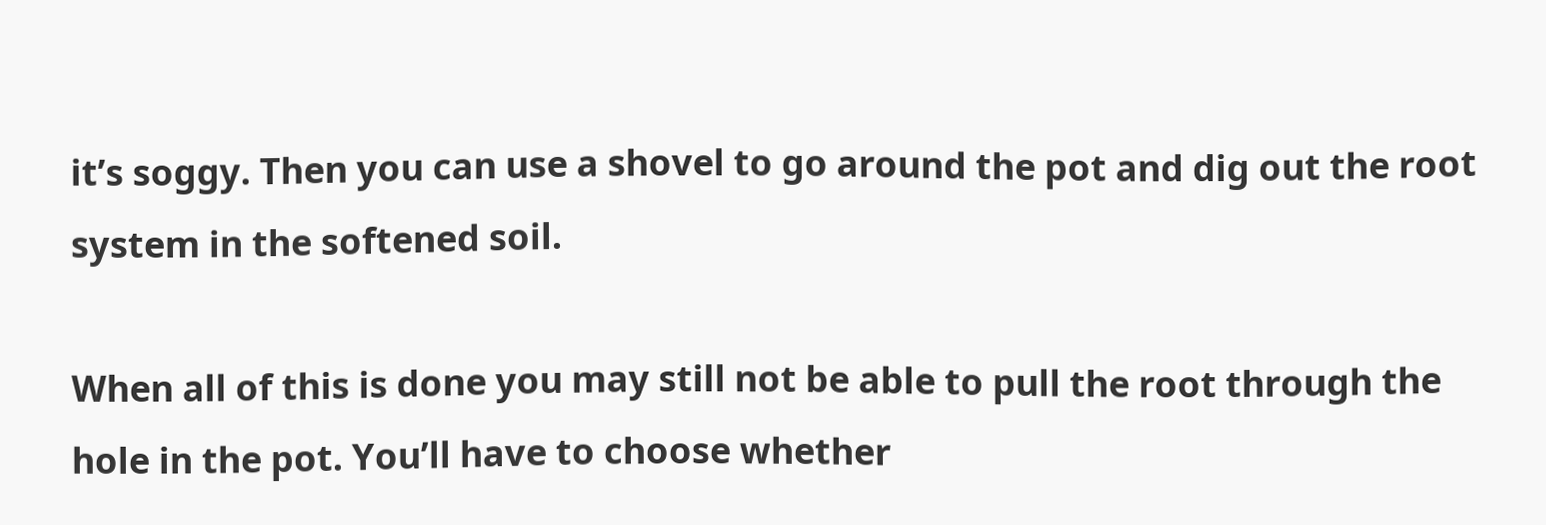it’s soggy. Then you can use a shovel to go around the pot and dig out the root system in the softened soil.

When all of this is done you may still not be able to pull the root through the hole in the pot. You’ll have to choose whether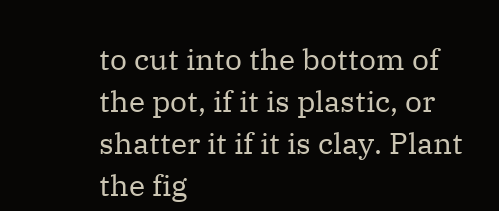to cut into the bottom of the pot, if it is plastic, or shatter it if it is clay. Plant the fig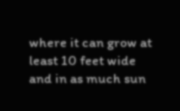where it can grow at least 10 feet wide and in as much sun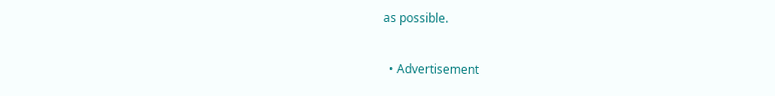as possible.

  • Advertisement